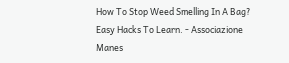How To Stop Weed Smelling In A Bag? Easy Hacks To Learn. - Associazione Manes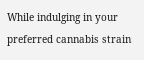While indulging in your preferred cannabis strain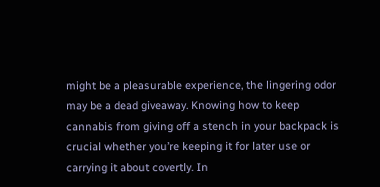might be a pleasurable experience, the lingering odor may be a dead giveaway. Knowing how to keep cannabis from giving off a stench in your backpack is crucial whether you’re keeping it for later use or carrying it about covertly. In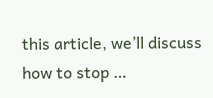this article, we’ll discuss how to stop …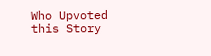Who Upvoted this Story